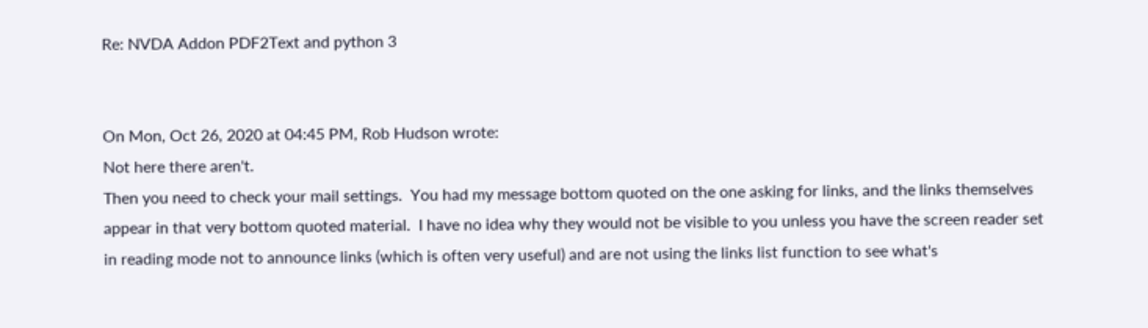Re: NVDA Addon PDF2Text and python 3


On Mon, Oct 26, 2020 at 04:45 PM, Rob Hudson wrote:
Not here there aren't.
Then you need to check your mail settings.  You had my message bottom quoted on the one asking for links, and the links themselves appear in that very bottom quoted material.  I have no idea why they would not be visible to you unless you have the screen reader set in reading mode not to announce links (which is often very useful) and are not using the links list function to see what's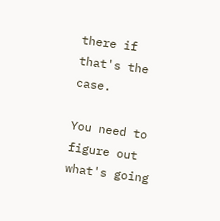there if that's the case.

You need to figure out what's going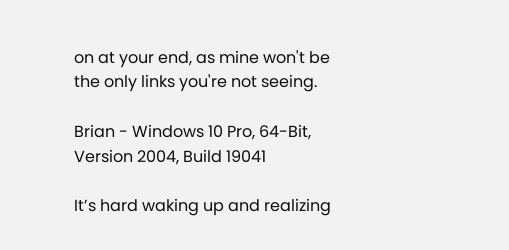on at your end, as mine won't be the only links you're not seeing.

Brian - Windows 10 Pro, 64-Bit, Version 2004, Build 19041

It’s hard waking up and realizing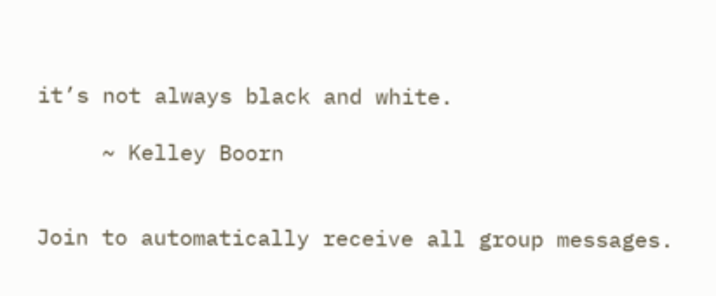it’s not always black and white.

     ~ Kelley Boorn


Join to automatically receive all group messages.